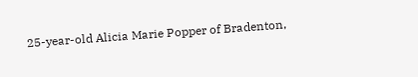25-year-old Alicia Marie Popper of Bradenton,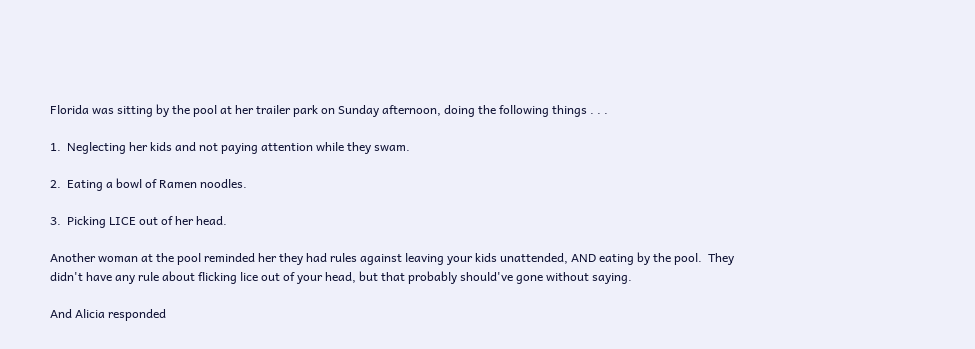Florida was sitting by the pool at her trailer park on Sunday afternoon, doing the following things . . .

1.  Neglecting her kids and not paying attention while they swam.

2.  Eating a bowl of Ramen noodles.

3.  Picking LICE out of her head.

Another woman at the pool reminded her they had rules against leaving your kids unattended, AND eating by the pool.  They didn't have any rule about flicking lice out of your head, but that probably should've gone without saying.

And Alicia responded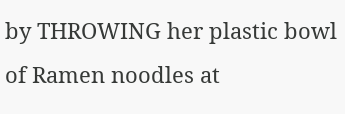by THROWING her plastic bowl of Ramen noodles at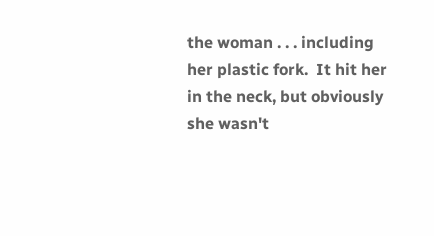the woman . . . including her plastic fork.  It hit her in the neck, but obviously she wasn't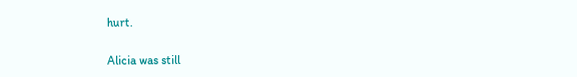hurt.

Alicia was still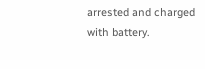arrested and charged with battery.